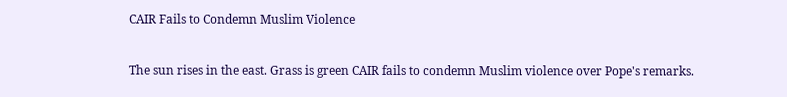CAIR Fails to Condemn Muslim Violence

The sun rises in the east. Grass is green CAIR fails to condemn Muslim violence over Pope's remarks.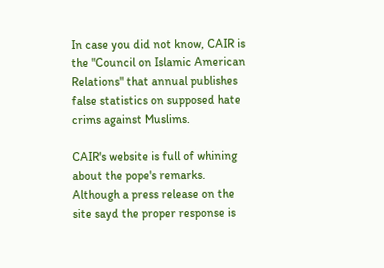In case you did not know, CAIR is the "Council on Islamic American Relations" that annual publishes false statistics on supposed hate crims against Muslims.

CAIR's website is full of whining about the pope's remarks. Although a press release on the site sayd the proper response is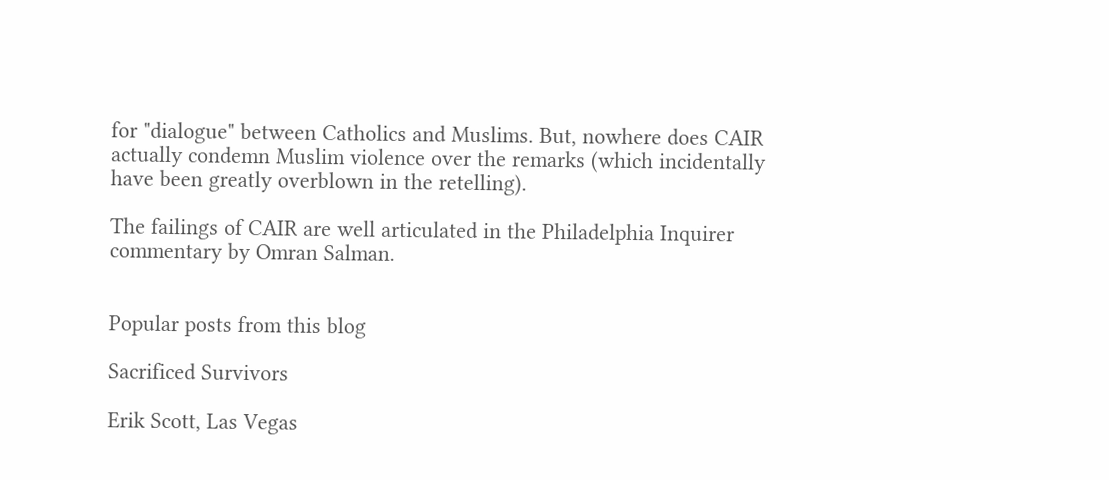for "dialogue" between Catholics and Muslims. But, nowhere does CAIR actually condemn Muslim violence over the remarks (which incidentally have been greatly overblown in the retelling).

The failings of CAIR are well articulated in the Philadelphia Inquirer commentary by Omran Salman.


Popular posts from this blog

Sacrificed Survivors

Erik Scott, Las Vegas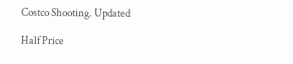Costco Shooting. Updated

Half Price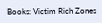Books: Victim Rich Zones